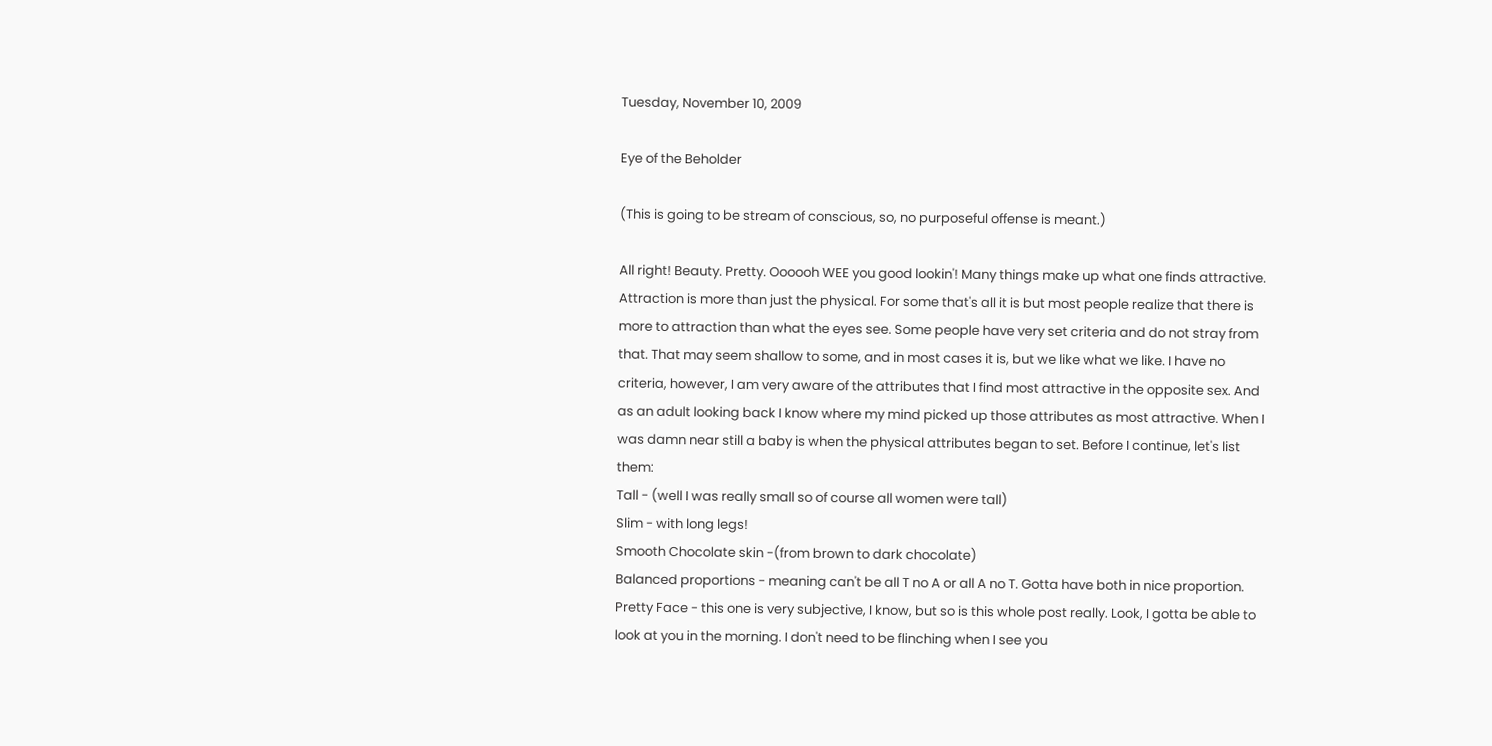Tuesday, November 10, 2009

Eye of the Beholder

(This is going to be stream of conscious, so, no purposeful offense is meant.)

All right! Beauty. Pretty. Oooooh WEE you good lookin'! Many things make up what one finds attractive. Attraction is more than just the physical. For some that's all it is but most people realize that there is more to attraction than what the eyes see. Some people have very set criteria and do not stray from that. That may seem shallow to some, and in most cases it is, but we like what we like. I have no criteria, however, I am very aware of the attributes that I find most attractive in the opposite sex. And as an adult looking back I know where my mind picked up those attributes as most attractive. When I was damn near still a baby is when the physical attributes began to set. Before I continue, let's list them:
Tall - (well I was really small so of course all women were tall)
Slim - with long legs!
Smooth Chocolate skin -(from brown to dark chocolate)
Balanced proportions - meaning can't be all T no A or all A no T. Gotta have both in nice proportion.
Pretty Face - this one is very subjective, I know, but so is this whole post really. Look, I gotta be able to look at you in the morning. I don't need to be flinching when I see you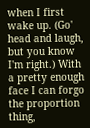when I first wake up. (Go' head and laugh, but you know I'm right.) With a pretty enough face I can forgo the proportion thing,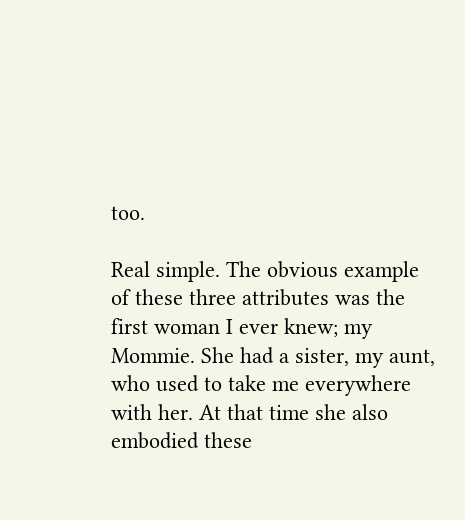too.

Real simple. The obvious example of these three attributes was the first woman I ever knew; my Mommie. She had a sister, my aunt, who used to take me everywhere with her. At that time she also embodied these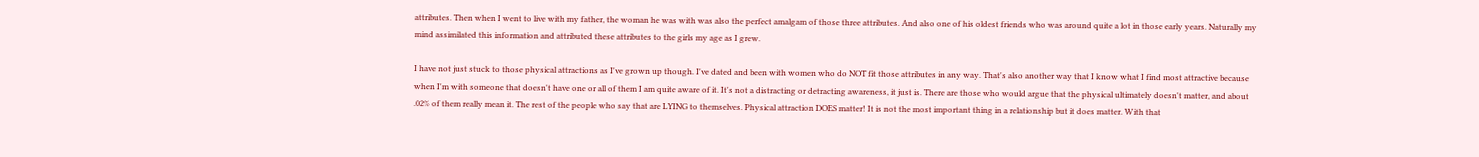attributes. Then when I went to live with my father, the woman he was with was also the perfect amalgam of those three attributes. And also one of his oldest friends who was around quite a lot in those early years. Naturally my mind assimilated this information and attributed these attributes to the girls my age as I grew.

I have not just stuck to those physical attractions as I've grown up though. I've dated and been with women who do NOT fit those attributes in any way. That's also another way that I know what I find most attractive because when I'm with someone that doesn't have one or all of them I am quite aware of it. It's not a distracting or detracting awareness, it just is. There are those who would argue that the physical ultimately doesn't matter, and about .02% of them really mean it. The rest of the people who say that are LYING to themselves. Physical attraction DOES matter! It is not the most important thing in a relationship but it does matter. With that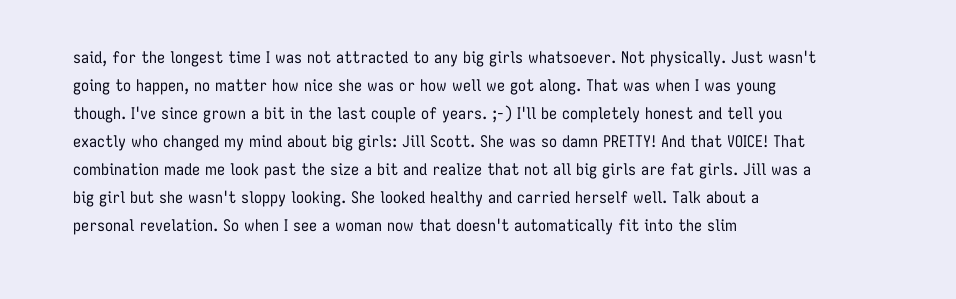said, for the longest time I was not attracted to any big girls whatsoever. Not physically. Just wasn't going to happen, no matter how nice she was or how well we got along. That was when I was young though. I've since grown a bit in the last couple of years. ;-) I'll be completely honest and tell you exactly who changed my mind about big girls: Jill Scott. She was so damn PRETTY! And that VOICE! That combination made me look past the size a bit and realize that not all big girls are fat girls. Jill was a big girl but she wasn't sloppy looking. She looked healthy and carried herself well. Talk about a personal revelation. So when I see a woman now that doesn't automatically fit into the slim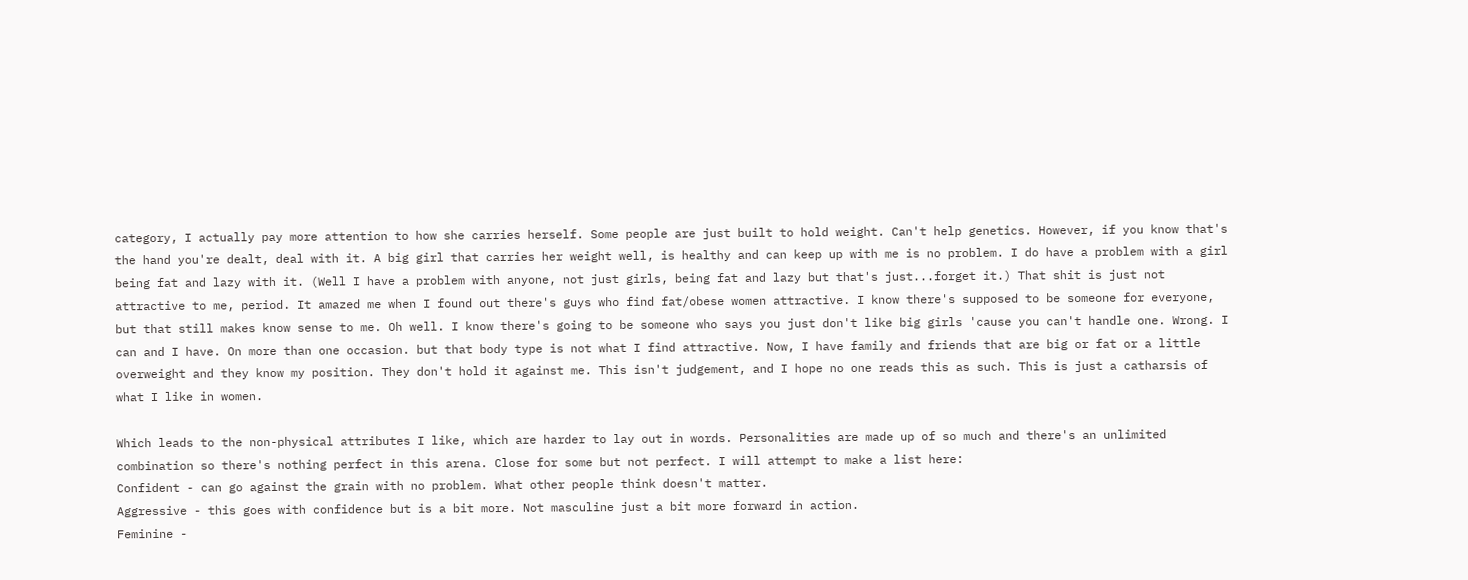category, I actually pay more attention to how she carries herself. Some people are just built to hold weight. Can't help genetics. However, if you know that's the hand you're dealt, deal with it. A big girl that carries her weight well, is healthy and can keep up with me is no problem. I do have a problem with a girl being fat and lazy with it. (Well I have a problem with anyone, not just girls, being fat and lazy but that's just...forget it.) That shit is just not attractive to me, period. It amazed me when I found out there's guys who find fat/obese women attractive. I know there's supposed to be someone for everyone, but that still makes know sense to me. Oh well. I know there's going to be someone who says you just don't like big girls 'cause you can't handle one. Wrong. I can and I have. On more than one occasion. but that body type is not what I find attractive. Now, I have family and friends that are big or fat or a little overweight and they know my position. They don't hold it against me. This isn't judgement, and I hope no one reads this as such. This is just a catharsis of what I like in women.

Which leads to the non-physical attributes I like, which are harder to lay out in words. Personalities are made up of so much and there's an unlimited combination so there's nothing perfect in this arena. Close for some but not perfect. I will attempt to make a list here:
Confident - can go against the grain with no problem. What other people think doesn't matter.
Aggressive - this goes with confidence but is a bit more. Not masculine just a bit more forward in action.
Feminine -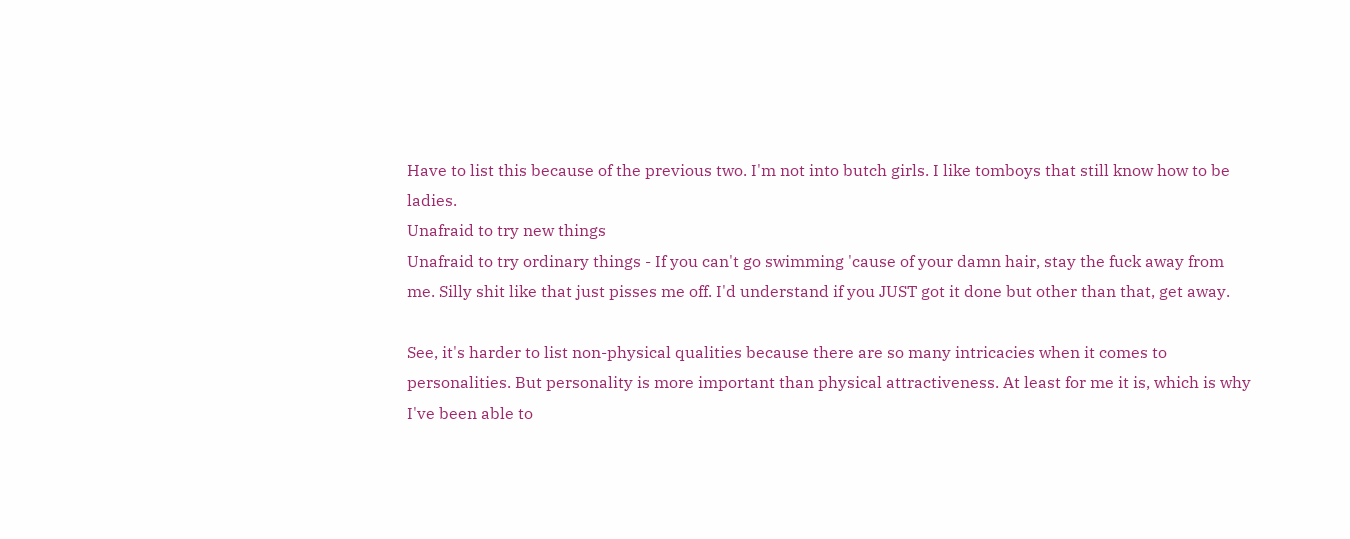Have to list this because of the previous two. I'm not into butch girls. I like tomboys that still know how to be ladies.
Unafraid to try new things
Unafraid to try ordinary things - If you can't go swimming 'cause of your damn hair, stay the fuck away from me. Silly shit like that just pisses me off. I'd understand if you JUST got it done but other than that, get away.

See, it's harder to list non-physical qualities because there are so many intricacies when it comes to personalities. But personality is more important than physical attractiveness. At least for me it is, which is why I've been able to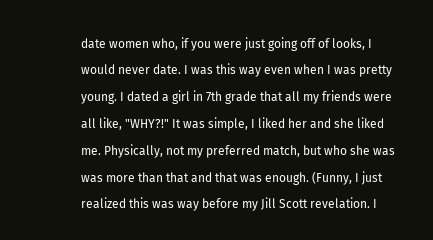date women who, if you were just going off of looks, I would never date. I was this way even when I was pretty young. I dated a girl in 7th grade that all my friends were all like, "WHY?!" It was simple, I liked her and she liked me. Physically, not my preferred match, but who she was was more than that and that was enough. (Funny, I just realized this was way before my Jill Scott revelation. I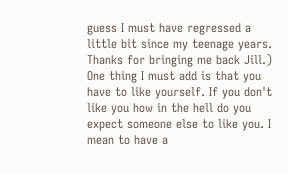guess I must have regressed a little bit since my teenage years. Thanks for bringing me back Jill.) One thing I must add is that you have to like yourself. If you don't like you how in the hell do you expect someone else to like you. I mean to have a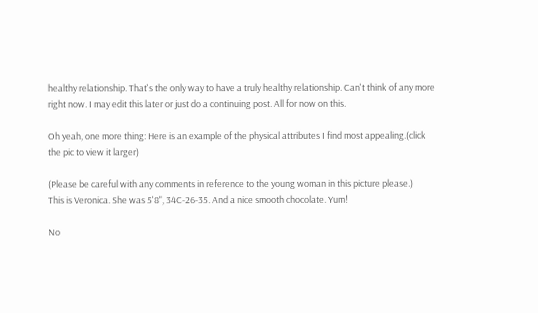healthy relationship. That's the only way to have a truly healthy relationship. Can't think of any more right now. I may edit this later or just do a continuing post. All for now on this.

Oh yeah, one more thing: Here is an example of the physical attributes I find most appealing.(click the pic to view it larger)

(Please be careful with any comments in reference to the young woman in this picture please.)
This is Veronica. She was 5'8", 34C-26-35. And a nice smooth chocolate. Yum!

No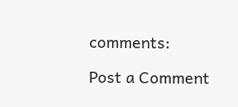comments:

Post a Comment